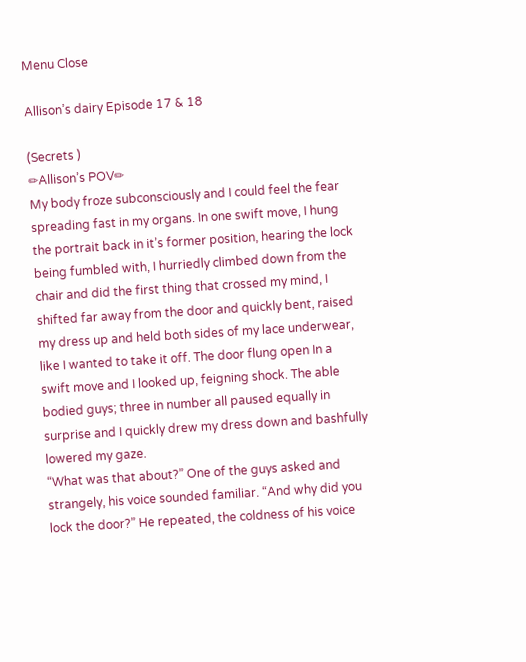Menu Close

Allison’s dairy Episode 17 & 18

(Secrets )
✏Allison’s POV✏
My body froze subconsciously and I could feel the fear spreading fast in my organs. In one swift move, I hung the portrait back in it’s former position, hearing the lock being fumbled with, I hurriedly climbed down from the chair and did the first thing that crossed my mind, I shifted far away from the door and quickly bent, raised my dress up and held both sides of my lace underwear, like I wanted to take it off. The door flung open In a swift move and I looked up, feigning shock. The able bodied guys; three in number all paused equally in surprise and I quickly drew my dress down and bashfully lowered my gaze.
“What was that about?” One of the guys asked and strangely, his voice sounded familiar. “And why did you lock the door?” He repeated, the coldness of his voice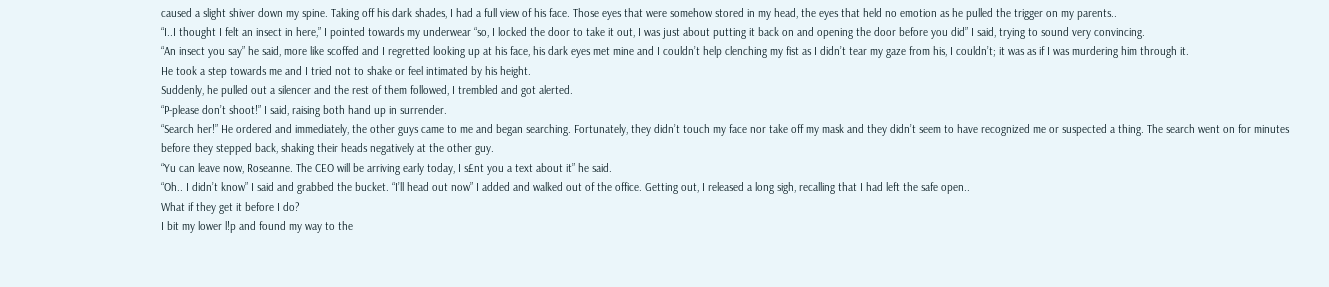caused a slight shiver down my spine. Taking off his dark shades, I had a full view of his face. Those eyes that were somehow stored in my head, the eyes that held no emotion as he pulled the trigger on my parents..
“I..I thought I felt an insect in here,” I pointed towards my underwear “so, I locked the door to take it out, I was just about putting it back on and opening the door before you did” I said, trying to sound very convincing.
“An insect you say” he said, more like scoffed and I regretted looking up at his face, his dark eyes met mine and I couldn’t help clenching my fist as I didn’t tear my gaze from his, I couldn’t; it was as if I was murdering him through it.
He took a step towards me and I tried not to shake or feel intimated by his height.
Suddenly, he pulled out a silencer and the rest of them followed, I trembled and got alerted.
“P-please don’t shoot!” I said, raising both hand up in surrender.
“Search her!” He ordered and immediately, the other guys came to me and began searching. Fortunately, they didn’t touch my face nor take off my mask and they didn’t seem to have recognized me or suspected a thing. The search went on for minutes before they stepped back, shaking their heads negatively at the other guy.
“Yu can leave now, Roseanne. The CEO will be arriving early today, I s£nt you a text about it” he said.
“Oh.. I didn’t know” I said and grabbed the bucket. “I’ll head out now” I added and walked out of the office. Getting out, I released a long sigh, recalling that I had left the safe open..
What if they get it before I do?
I bit my lower l!p and found my way to the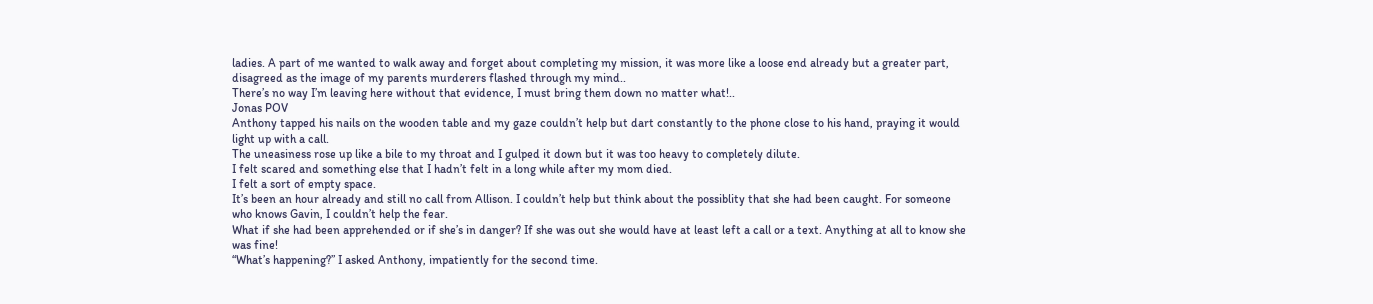ladies. A part of me wanted to walk away and forget about completing my mission, it was more like a loose end already but a greater part, disagreed as the image of my parents murderers flashed through my mind..
There’s no way I’m leaving here without that evidence, I must bring them down no matter what!..
Jonas POV
Anthony tapped his nails on the wooden table and my gaze couldn’t help but dart constantly to the phone close to his hand, praying it would light up with a call.
The uneasiness rose up like a bile to my throat and I gulped it down but it was too heavy to completely dilute.
I felt scared and something else that I hadn’t felt in a long while after my mom died.
I felt a sort of empty space.
It’s been an hour already and still no call from Allison. I couldn’t help but think about the possiblity that she had been caught. For someone who knows Gavin, I couldn’t help the fear.
What if she had been apprehended or if she’s in danger? If she was out she would have at least left a call or a text. Anything at all to know she was fine!
“What’s happening?” I asked Anthony, impatiently for the second time.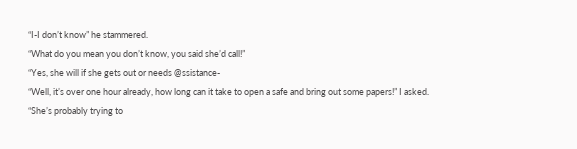“I-I don’t know” he stammered.
“What do you mean you don’t know, you said she’d call!”
“Yes, she will if she gets out or needs @ssistance-
“Well, it’s over one hour already, how long can it take to open a safe and bring out some papers!” I asked.
“She’s probably trying to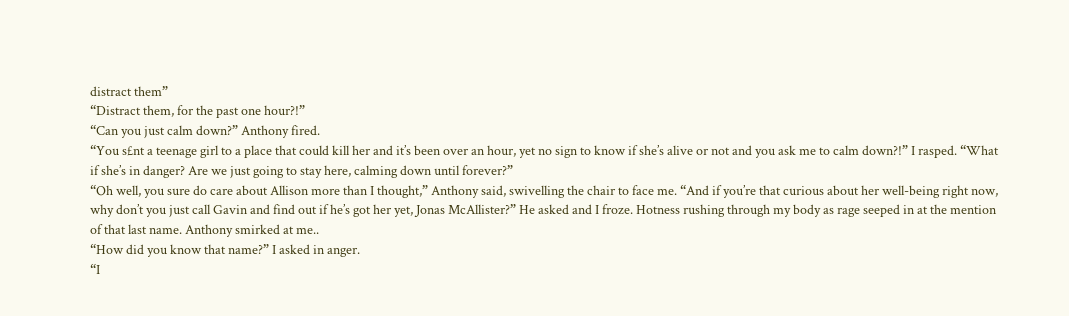distract them”
“Distract them, for the past one hour?!”
“Can you just calm down?” Anthony fired.
“You s£nt a teenage girl to a place that could kill her and it’s been over an hour, yet no sign to know if she’s alive or not and you ask me to calm down?!” I rasped. “What if she’s in danger? Are we just going to stay here, calming down until forever?”
“Oh well, you sure do care about Allison more than I thought,” Anthony said, swivelling the chair to face me. “And if you’re that curious about her well-being right now, why don’t you just call Gavin and find out if he’s got her yet, Jonas McAllister?” He asked and I froze. Hotness rushing through my body as rage seeped in at the mention of that last name. Anthony smirked at me..
“How did you know that name?” I asked in anger.
“I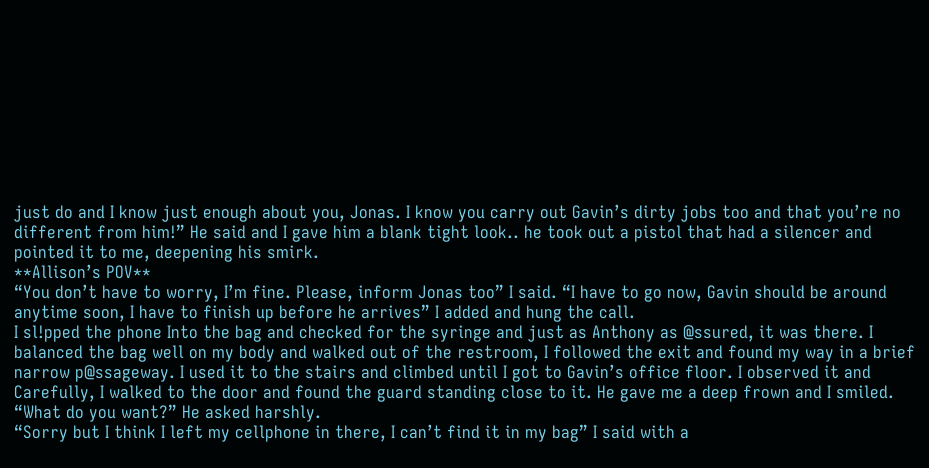just do and I know just enough about you, Jonas. I know you carry out Gavin’s dirty jobs too and that you’re no different from him!” He said and I gave him a blank tight look.. he took out a pistol that had a silencer and pointed it to me, deepening his smirk.
**Allison’s POV**
“You don’t have to worry, I’m fine. Please, inform Jonas too” I said. “I have to go now, Gavin should be around anytime soon, I have to finish up before he arrives” I added and hung the call.
I sl!pped the phone Into the bag and checked for the syringe and just as Anthony as @ssured, it was there. I balanced the bag well on my body and walked out of the restroom, I followed the exit and found my way in a brief narrow p@ssageway. I used it to the stairs and climbed until I got to Gavin’s office floor. I observed it and Carefully, I walked to the door and found the guard standing close to it. He gave me a deep frown and I smiled.
“What do you want?” He asked harshly.
“Sorry but I think I left my cellphone in there, I can’t find it in my bag” I said with a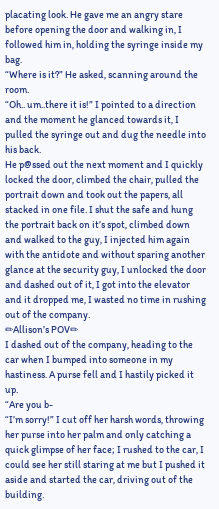placating look. He gave me an angry stare before opening the door and walking in, I followed him in, holding the syringe inside my bag.
“Where is it?” He asked, scanning around the room.
“Oh.. um..there it is!” I pointed to a direction and the moment he glanced towards it, I pulled the syringe out and dug the needle into his back.
He p@ssed out the next moment and I quickly locked the door, climbed the chair, pulled the portrait down and took out the papers, all stacked in one file. I shut the safe and hung the portrait back on it’s spot, climbed down and walked to the guy, I injected him again with the antidote and without sparing another glance at the security guy, I unlocked the door and dashed out of it, I got into the elevator and it dropped me, I wasted no time in rushing out of the company.
✏Allison’s POV✏
I dashed out of the company, heading to the car when I bumped into someone in my hastiness. A purse fell and I hastily picked it up.
“Are you b-
“I’m sorry!” I cut off her harsh words, throwing her purse into her palm and only catching a quick glimpse of her face; I rushed to the car, I could see her still staring at me but I pushed it aside and started the car, driving out of the building.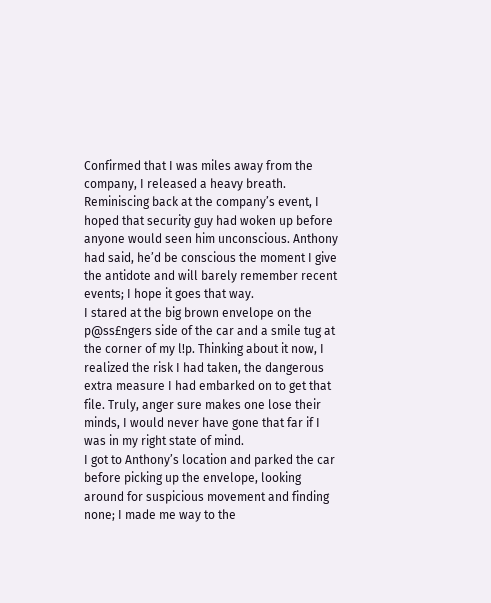Confirmed that I was miles away from the company, I released a heavy breath.
Reminiscing back at the company’s event, I hoped that security guy had woken up before anyone would seen him unconscious. Anthony had said, he’d be conscious the moment I give the antidote and will barely remember recent events; I hope it goes that way.
I stared at the big brown envelope on the p@ss£ngers side of the car and a smile tug at the corner of my l!p. Thinking about it now, I realized the risk I had taken, the dangerous extra measure I had embarked on to get that file. Truly, anger sure makes one lose their minds, I would never have gone that far if I was in my right state of mind.
I got to Anthony’s location and parked the car before picking up the envelope, looking around for suspicious movement and finding none; I made me way to the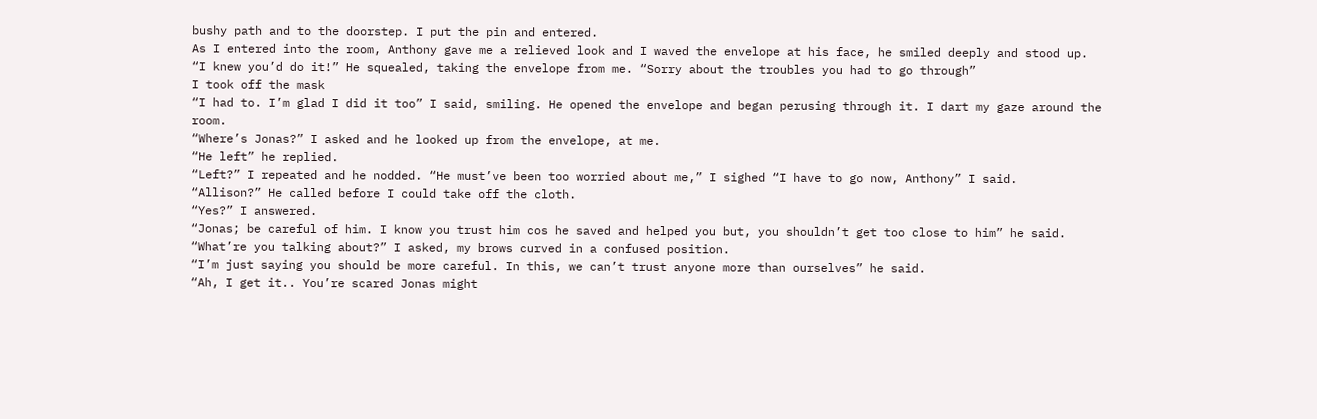bushy path and to the doorstep. I put the pin and entered.
As I entered into the room, Anthony gave me a relieved look and I waved the envelope at his face, he smiled deeply and stood up.
“I knew you’d do it!” He squealed, taking the envelope from me. “Sorry about the troubles you had to go through”
I took off the mask
“I had to. I’m glad I did it too” I said, smiling. He opened the envelope and began perusing through it. I dart my gaze around the room.
“Where’s Jonas?” I asked and he looked up from the envelope, at me.
“He left” he replied.
“Left?” I repeated and he nodded. “He must’ve been too worried about me,” I sighed “I have to go now, Anthony” I said.
“Allison?” He called before I could take off the cloth.
“Yes?” I answered.
“Jonas; be careful of him. I know you trust him cos he saved and helped you but, you shouldn’t get too close to him” he said.
“What’re you talking about?” I asked, my brows curved in a confused position.
“I’m just saying you should be more careful. In this, we can’t trust anyone more than ourselves” he said.
“Ah, I get it.. You’re scared Jonas might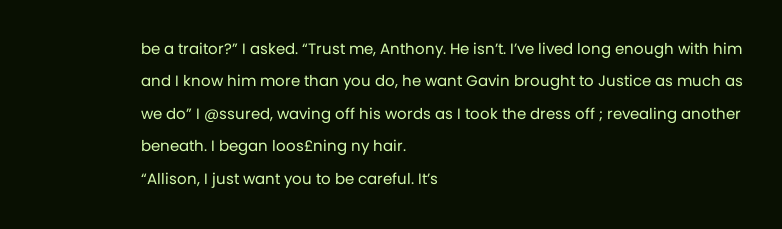be a traitor?” I asked. “Trust me, Anthony. He isn’t. I’ve lived long enough with him and I know him more than you do, he want Gavin brought to Justice as much as we do” I @ssured, waving off his words as I took the dress off ; revealing another beneath. I began loos£ning ny hair.
“Allison, I just want you to be careful. It’s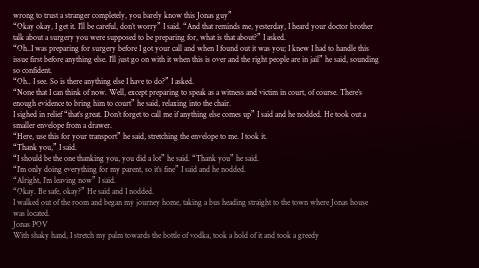wrong to trust a stranger completely, you barely know this Jonas guy”
“Okay okay, I get it. I’ll be careful, don’t worry” I said. “And that reminds me, yesterday, I heard your doctor brother talk about a surgery you were supposed to be preparing for, what is that about?” I asked.
“Oh..I was preparing for surgery before I got your call and when I found out it was you; I knew I had to handle this issue first before anything else. I’ll just go on with it when this is over and the right people are in jail” he said, sounding so confident.
“Oh.. I see. So is there anything else I have to do?” I asked.
“None that I can think of now. Well, except preparing to speak as a witness and victim in court, of course. There’s enough evidence to bring him to court” he said, relaxing into the chair.
I sighed in relief “that’s great. Don’t forget to call me if anything else comes up” I said and he nodded. He took out a smaller envelope from a drawer.
“Here, use this for your transport” he said, stretching the envelope to me. I took it.
“Thank you,” I said.
“I should be the one thanking you, you did a lot” he said. “Thank you” he said.
“I’m only doing everything for my parent, so it’s fine” I said and he nodded.
“Alright, I’m leaving now” I said.
“Okay. Be safe, okay?” He said and I nodded.
I walked out of the room and began my journey home, taking a bus heading straight to the town where Jonas house was located.
Jonas POV
With shaky hand, I stretch my palm towards the bottle of vodka, took a hold of it and took a greedy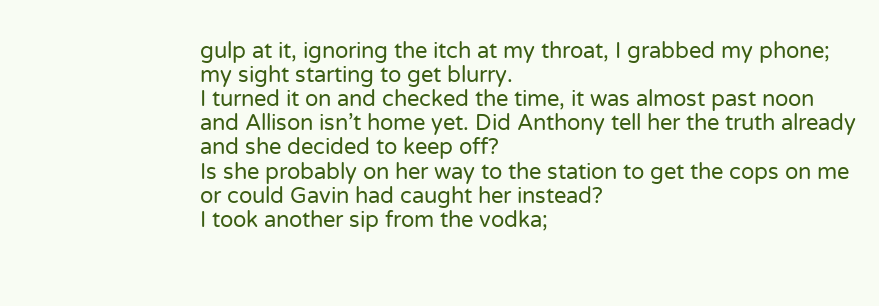gulp at it, ignoring the itch at my throat, I grabbed my phone; my sight starting to get blurry.
I turned it on and checked the time, it was almost past noon and Allison isn’t home yet. Did Anthony tell her the truth already and she decided to keep off?
Is she probably on her way to the station to get the cops on me or could Gavin had caught her instead?
I took another sip from the vodka;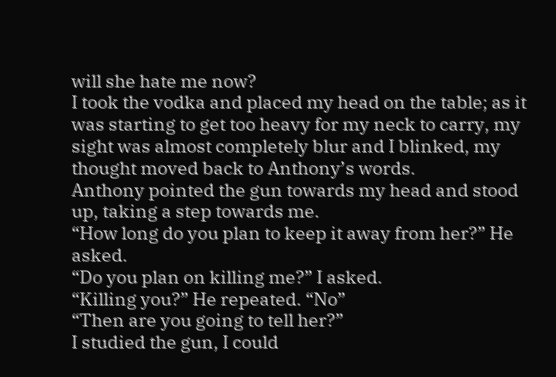will she hate me now?
I took the vodka and placed my head on the table; as it was starting to get too heavy for my neck to carry, my sight was almost completely blur and I blinked, my thought moved back to Anthony’s words.
Anthony pointed the gun towards my head and stood up, taking a step towards me.
“How long do you plan to keep it away from her?” He asked.
“Do you plan on killing me?” I asked.
“Killing you?” He repeated. “No”
“Then are you going to tell her?”
I studied the gun, I could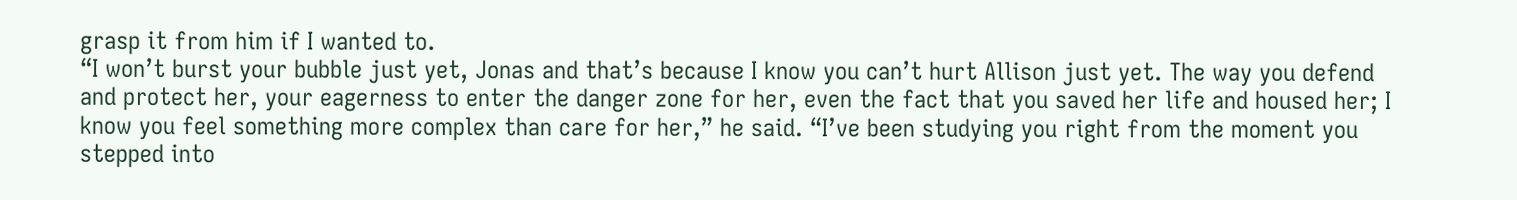grasp it from him if I wanted to.
“I won’t burst your bubble just yet, Jonas and that’s because I know you can’t hurt Allison just yet. The way you defend and protect her, your eagerness to enter the danger zone for her, even the fact that you saved her life and housed her; I know you feel something more complex than care for her,” he said. “I’ve been studying you right from the moment you stepped into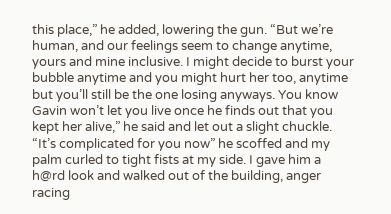this place,” he added, lowering the gun. “But we’re human, and our feelings seem to change anytime, yours and mine inclusive. I might decide to burst your bubble anytime and you might hurt her too, anytime but you’ll still be the one losing anyways. You know Gavin won’t let you live once he finds out that you kept her alive,” he said and let out a slight chuckle. “It’s complicated for you now” he scoffed and my palm curled to tight fists at my side. I gave him a h@rd look and walked out of the building, anger racing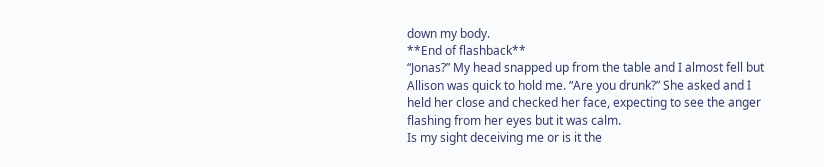down my body.
**End of flashback**
“Jonas?” My head snapped up from the table and I almost fell but Allison was quick to hold me. “Are you drunk?” She asked and I held her close and checked her face, expecting to see the anger flashing from her eyes but it was calm.
Is my sight deceiving me or is it the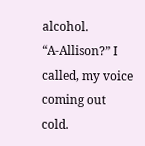alcohol.
“A-Allison?” I called, my voice coming out cold.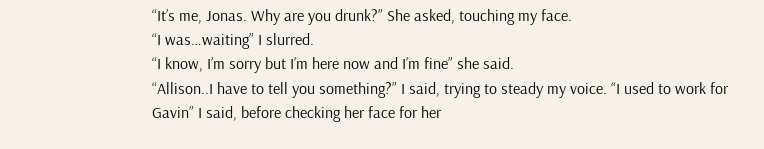“It’s me, Jonas. Why are you drunk?” She asked, touching my face.
“I was…waiting” I slurred.
“I know, I’m sorry but I’m here now and I’m fine” she said.
“Allison..I have to tell you something?” I said, trying to steady my voice. “I used to work for Gavin” I said, before checking her face for her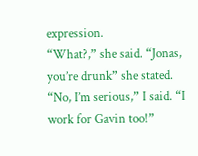expression.
“What?,” she said. “Jonas, you’re drunk” she stated.
“No, I’m serious,” I said. “I work for Gavin too!”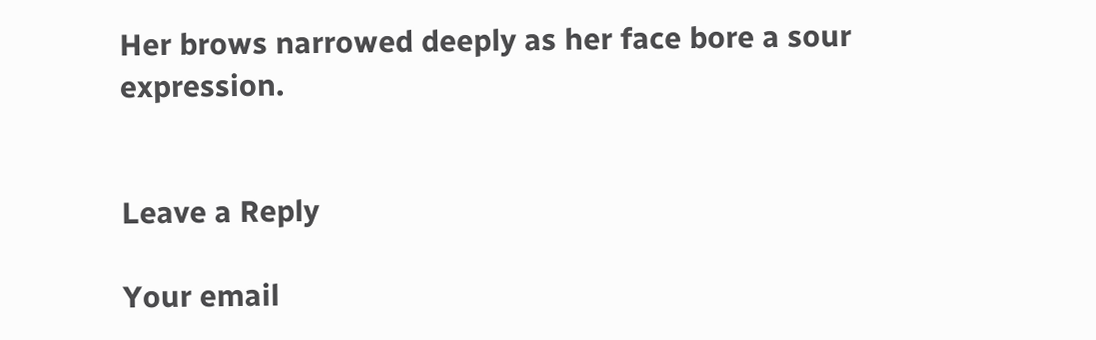Her brows narrowed deeply as her face bore a sour expression.


Leave a Reply

Your email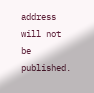address will not be published.